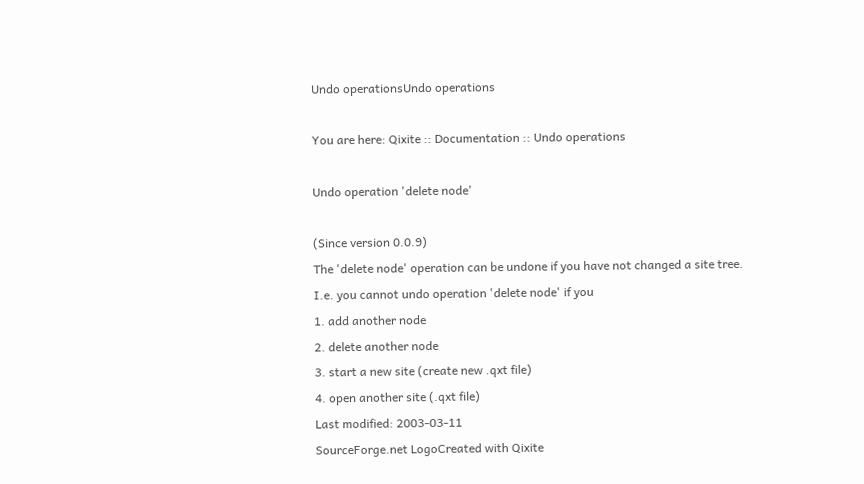Undo operationsUndo operations

You are here: Qixite :: Documentation :: Undo operations

Undo operation 'delete node'

(Since version 0.0.9)
The 'delete node' operation can be undone if you have not changed a site tree.
I.e. you cannot undo operation 'delete node' if you
1. add another node
2. delete another node
3. start a new site (create new .qxt file)
4. open another site (.qxt file)
Last modified: 2003-03-11
SourceForge.net LogoCreated with Qixite